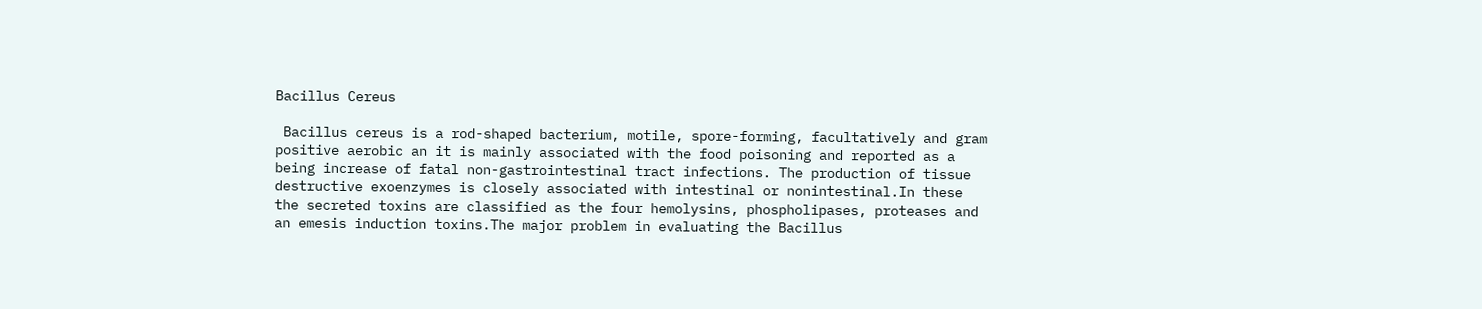Bacillus Cereus

 Bacillus cereus is a rod-shaped bacterium, motile, spore-forming, facultatively and gram positive aerobic an it is mainly associated with the food poisoning and reported as a being increase of fatal non-gastrointestinal tract infections. The production of tissue destructive exoenzymes is closely associated with intestinal or nonintestinal.In these the secreted toxins are classified as the four hemolysins, phospholipases, proteases and an emesis induction toxins.The major problem in evaluating the Bacillus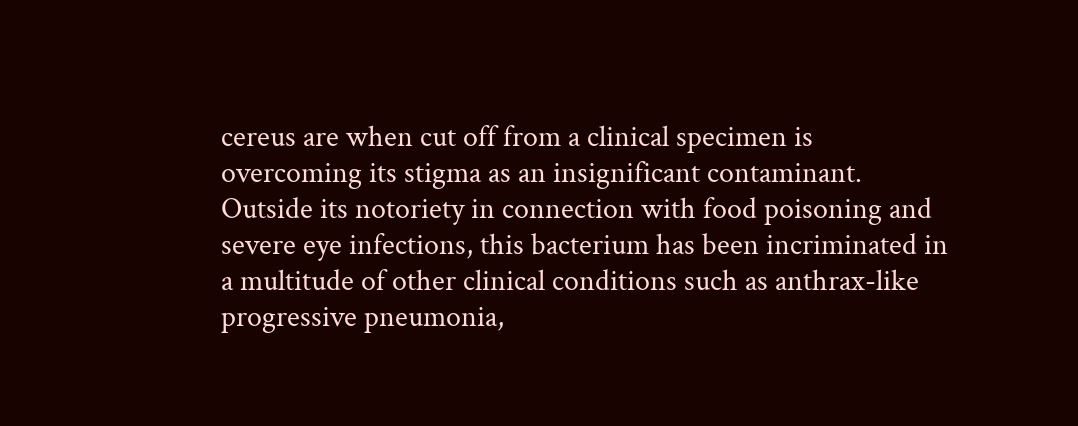cereus are when cut off from a clinical specimen is overcoming its stigma as an insignificant contaminant. Outside its notoriety in connection with food poisoning and severe eye infections, this bacterium has been incriminated in a multitude of other clinical conditions such as anthrax-like progressive pneumonia,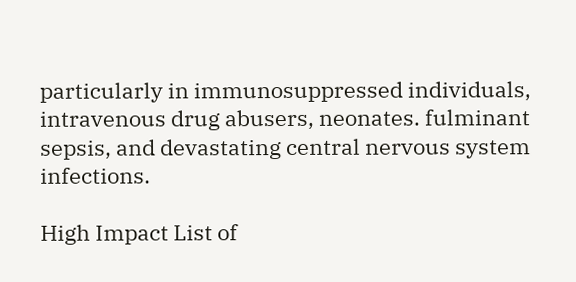particularly in immunosuppressed individuals, intravenous drug abusers, neonates. fulminant sepsis, and devastating central nervous system infections.

High Impact List of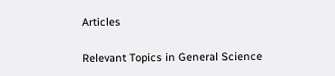Articles

Relevant Topics in General Science